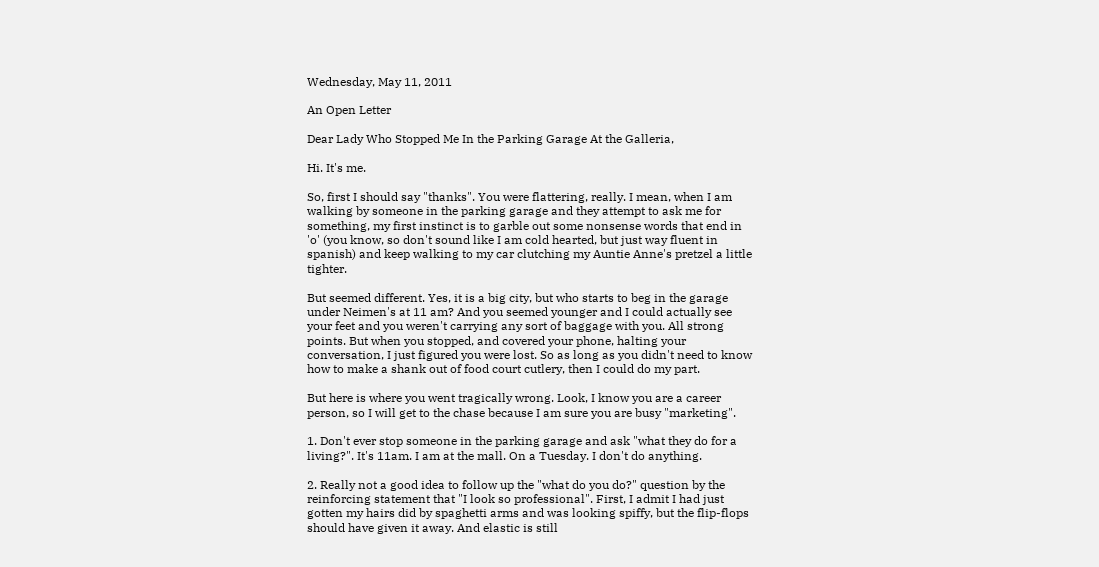Wednesday, May 11, 2011

An Open Letter

Dear Lady Who Stopped Me In the Parking Garage At the Galleria,

Hi. It's me.

So, first I should say "thanks". You were flattering, really. I mean, when I am walking by someone in the parking garage and they attempt to ask me for something, my first instinct is to garble out some nonsense words that end in 'o' (you know, so don't sound like I am cold hearted, but just way fluent in spanish) and keep walking to my car clutching my Auntie Anne's pretzel a little tighter.

But seemed different. Yes, it is a big city, but who starts to beg in the garage under Neimen's at 11 am? And you seemed younger and I could actually see your feet and you weren't carrying any sort of baggage with you. All strong points. But when you stopped, and covered your phone, halting your conversation, I just figured you were lost. So as long as you didn't need to know how to make a shank out of food court cutlery, then I could do my part.

But here is where you went tragically wrong. Look, I know you are a career person, so I will get to the chase because I am sure you are busy "marketing".

1. Don't ever stop someone in the parking garage and ask "what they do for a living?". It's 11am. I am at the mall. On a Tuesday. I don't do anything.

2. Really not a good idea to follow up the "what do you do?" question by the reinforcing statement that "I look so professional". First, I admit I had just gotten my hairs did by spaghetti arms and was looking spiffy, but the flip-flops should have given it away. And elastic is still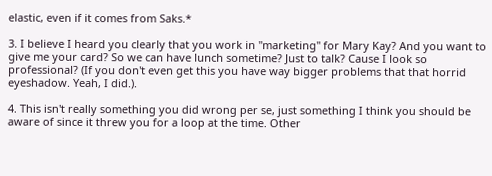elastic, even if it comes from Saks.*

3. I believe I heard you clearly that you work in "marketing" for Mary Kay? And you want to give me your card? So we can have lunch sometime? Just to talk? Cause I look so professional? (If you don't even get this you have way bigger problems that that horrid eyeshadow. Yeah, I did.).

4. This isn't really something you did wrong per se, just something I think you should be aware of since it threw you for a loop at the time. Other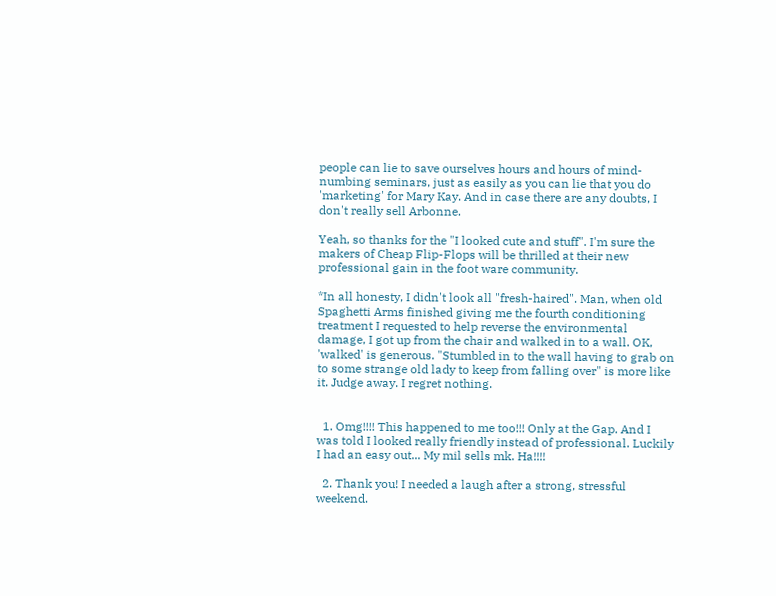people can lie to save ourselves hours and hours of mind-numbing seminars, just as easily as you can lie that you do 'marketing' for Mary Kay. And in case there are any doubts, I don't really sell Arbonne.

Yeah, so thanks for the "I looked cute and stuff". I'm sure the makers of Cheap Flip-Flops will be thrilled at their new professional gain in the foot ware community.

*In all honesty, I didn't look all "fresh-haired". Man, when old Spaghetti Arms finished giving me the fourth conditioning treatment I requested to help reverse the environmental damage, I got up from the chair and walked in to a wall. OK, 'walked' is generous. "Stumbled in to the wall having to grab on to some strange old lady to keep from falling over" is more like it. Judge away. I regret nothing.


  1. Omg!!!! This happened to me too!!! Only at the Gap. And I was told I looked really friendly instead of professional. Luckily I had an easy out... My mil sells mk. Ha!!!!

  2. Thank you! I needed a laugh after a strong, stressful weekend.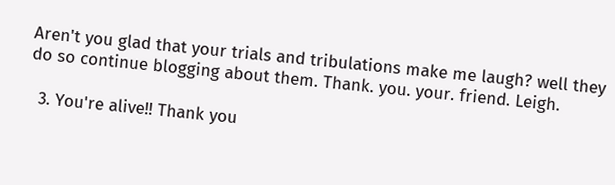Aren't you glad that your trials and tribulations make me laugh? well they do so continue blogging about them. Thank. you. your. friend. Leigh.

  3. You're alive!! Thank you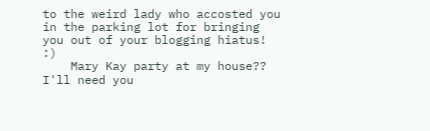to the weird lady who accosted you in the parking lot for bringing you out of your blogging hiatus! :)
    Mary Kay party at my house?? I'll need you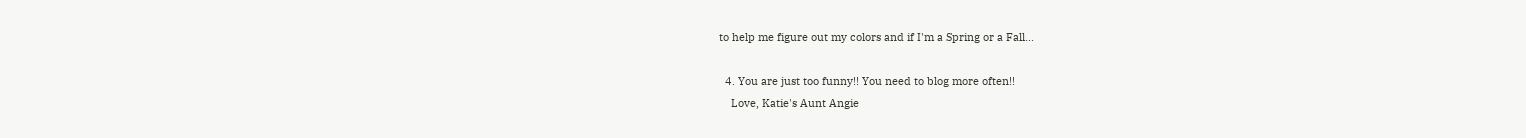to help me figure out my colors and if I'm a Spring or a Fall...

  4. You are just too funny!! You need to blog more often!!
    Love, Katie's Aunt Angie